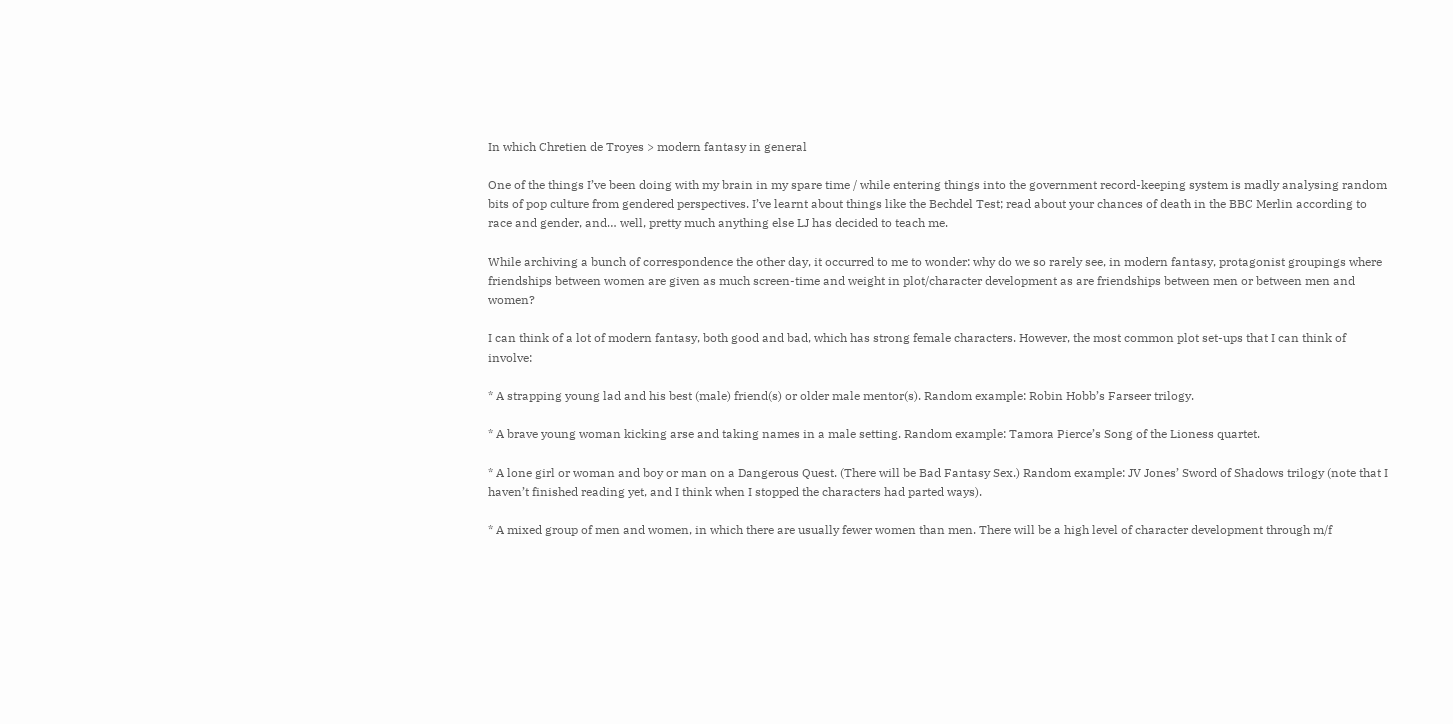In which Chretien de Troyes > modern fantasy in general

One of the things I’ve been doing with my brain in my spare time / while entering things into the government record-keeping system is madly analysing random bits of pop culture from gendered perspectives. I’ve learnt about things like the Bechdel Test; read about your chances of death in the BBC Merlin according to race and gender, and… well, pretty much anything else LJ has decided to teach me.

While archiving a bunch of correspondence the other day, it occurred to me to wonder: why do we so rarely see, in modern fantasy, protagonist groupings where friendships between women are given as much screen-time and weight in plot/character development as are friendships between men or between men and women?

I can think of a lot of modern fantasy, both good and bad, which has strong female characters. However, the most common plot set-ups that I can think of involve:

* A strapping young lad and his best (male) friend(s) or older male mentor(s). Random example: Robin Hobb’s Farseer trilogy.

* A brave young woman kicking arse and taking names in a male setting. Random example: Tamora Pierce’s Song of the Lioness quartet.

* A lone girl or woman and boy or man on a Dangerous Quest. (There will be Bad Fantasy Sex.) Random example: JV Jones’ Sword of Shadows trilogy (note that I haven’t finished reading yet, and I think when I stopped the characters had parted ways).

* A mixed group of men and women, in which there are usually fewer women than men. There will be a high level of character development through m/f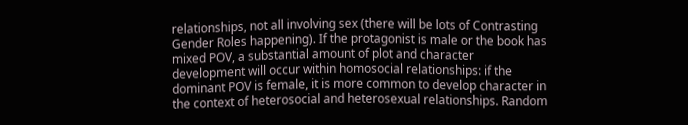relationships, not all involving sex (there will be lots of Contrasting Gender Roles happening). If the protagonist is male or the book has mixed POV, a substantial amount of plot and character development will occur within homosocial relationships: if the dominant POV is female, it is more common to develop character in the context of heterosocial and heterosexual relationships. Random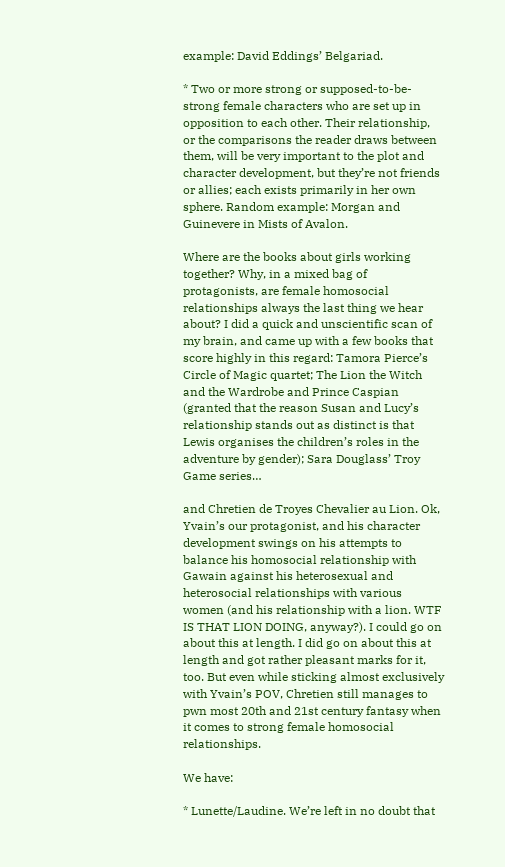example: David Eddings’ Belgariad.

* Two or more strong or supposed-to-be-strong female characters who are set up in opposition to each other. Their relationship, or the comparisons the reader draws between them, will be very important to the plot and character development, but they’re not friends or allies; each exists primarily in her own sphere. Random example: Morgan and Guinevere in Mists of Avalon.

Where are the books about girls working together? Why, in a mixed bag of protagonists, are female homosocial relationships always the last thing we hear about? I did a quick and unscientific scan of my brain, and came up with a few books that score highly in this regard: Tamora Pierce’s Circle of Magic quartet; The Lion the Witch and the Wardrobe and Prince Caspian (granted that the reason Susan and Lucy’s relationship stands out as distinct is that Lewis organises the children’s roles in the adventure by gender); Sara Douglass’ Troy Game series…

and Chretien de Troyes Chevalier au Lion. Ok, Yvain’s our protagonist, and his character development swings on his attempts to balance his homosocial relationship with Gawain against his heterosexual and heterosocial relationships with various women (and his relationship with a lion. WTF IS THAT LION DOING, anyway?). I could go on about this at length. I did go on about this at length and got rather pleasant marks for it, too. But even while sticking almost exclusively with Yvain’s POV, Chretien still manages to pwn most 20th and 21st century fantasy when it comes to strong female homosocial relationships.

We have:

* Lunette/Laudine. We’re left in no doubt that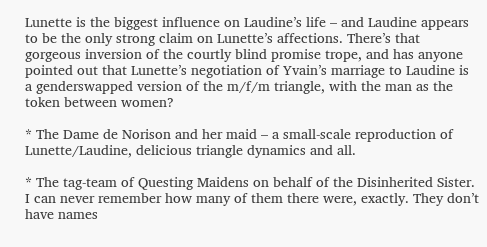Lunette is the biggest influence on Laudine’s life – and Laudine appears to be the only strong claim on Lunette’s affections. There’s that gorgeous inversion of the courtly blind promise trope, and has anyone pointed out that Lunette’s negotiation of Yvain’s marriage to Laudine is a genderswapped version of the m/f/m triangle, with the man as the token between women?

* The Dame de Norison and her maid – a small-scale reproduction of Lunette/Laudine, delicious triangle dynamics and all.

* The tag-team of Questing Maidens on behalf of the Disinherited Sister.  I can never remember how many of them there were, exactly. They don’t have names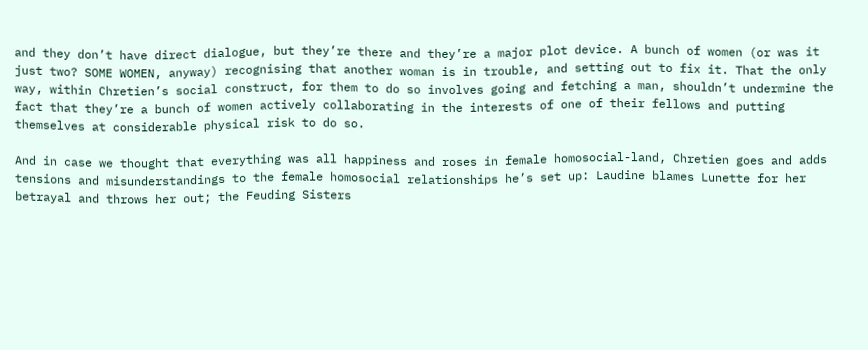and they don’t have direct dialogue, but they’re there and they’re a major plot device. A bunch of women (or was it just two? SOME WOMEN, anyway) recognising that another woman is in trouble, and setting out to fix it. That the only way, within Chretien’s social construct, for them to do so involves going and fetching a man, shouldn’t undermine the fact that they’re a bunch of women actively collaborating in the interests of one of their fellows and putting themselves at considerable physical risk to do so.

And in case we thought that everything was all happiness and roses in female homosocial-land, Chretien goes and adds tensions and misunderstandings to the female homosocial relationships he’s set up: Laudine blames Lunette for her betrayal and throws her out; the Feuding Sisters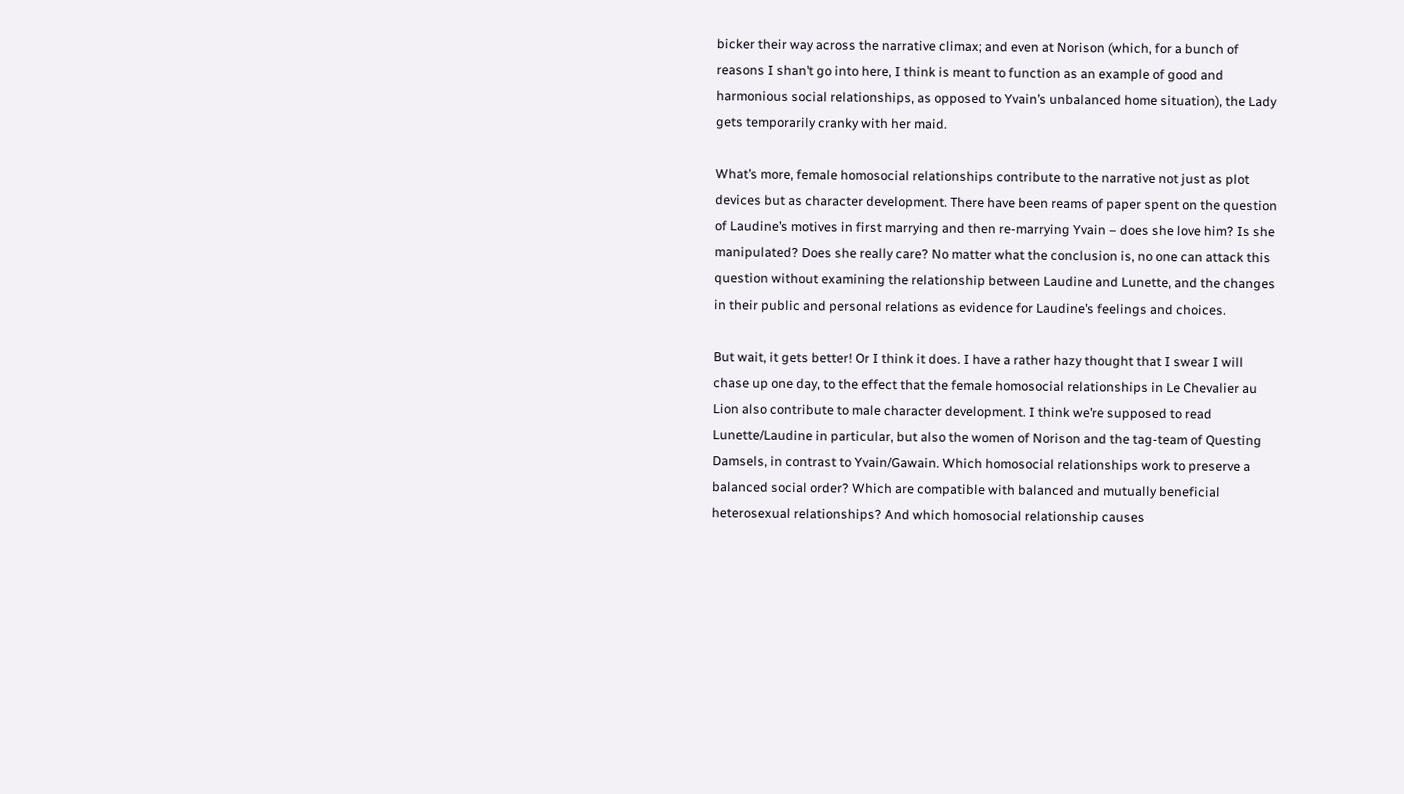bicker their way across the narrative climax; and even at Norison (which, for a bunch of reasons I shan’t go into here, I think is meant to function as an example of good and harmonious social relationships, as opposed to Yvain’s unbalanced home situation), the Lady gets temporarily cranky with her maid.

What’s more, female homosocial relationships contribute to the narrative not just as plot devices but as character development. There have been reams of paper spent on the question of Laudine’s motives in first marrying and then re-marrying Yvain – does she love him? Is she manipulated? Does she really care? No matter what the conclusion is, no one can attack this question without examining the relationship between Laudine and Lunette, and the changes in their public and personal relations as evidence for Laudine’s feelings and choices.

But wait, it gets better! Or I think it does. I have a rather hazy thought that I swear I will chase up one day, to the effect that the female homosocial relationships in Le Chevalier au Lion also contribute to male character development. I think we’re supposed to read Lunette/Laudine in particular, but also the women of Norison and the tag-team of Questing Damsels, in contrast to Yvain/Gawain. Which homosocial relationships work to preserve a balanced social order? Which are compatible with balanced and mutually beneficial heterosexual relationships? And which homosocial relationship causes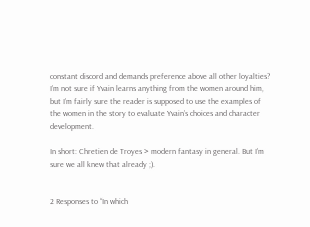constant discord and demands preference above all other loyalties? I’m not sure if Yvain learns anything from the women around him, but I’m fairly sure the reader is supposed to use the examples of the women in the story to evaluate Yvain’s choices and character development.

In short: Chretien de Troyes > modern fantasy in general. But I’m sure we all knew that already ;).


2 Responses to “In which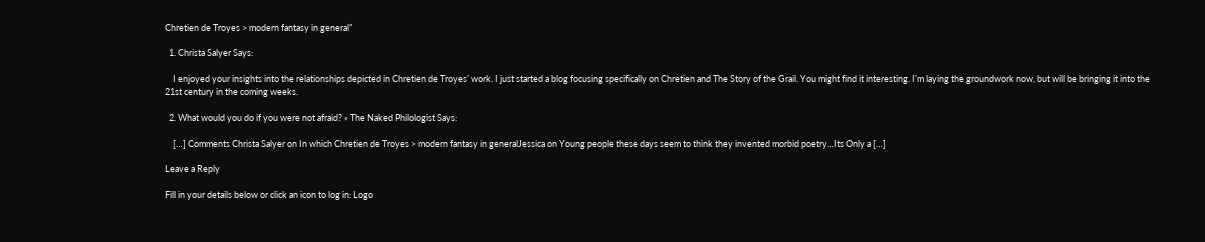Chretien de Troyes > modern fantasy in general”

  1. Christa Salyer Says:

    I enjoyed your insights into the relationships depicted in Chretien de Troyes’ work. I just started a blog focusing specifically on Chretien and The Story of the Grail. You might find it interesting. I’m laying the groundwork now, but will be bringing it into the 21st century in the coming weeks.

  2. What would you do if you were not afraid? « The Naked Philologist Says:

    […] Comments Christa Salyer on In which Chretien de Troyes > modern fantasy in generalJessica on Young people these days seem to think they invented morbid poetry…Its Only a […]

Leave a Reply

Fill in your details below or click an icon to log in: Logo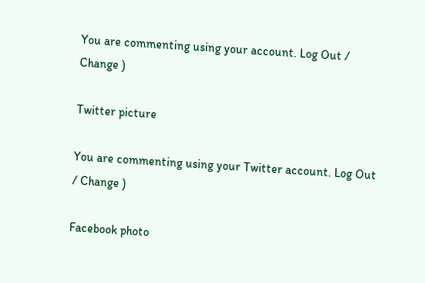You are commenting using your account. Log Out / Change )

Twitter picture

You are commenting using your Twitter account. Log Out / Change )

Facebook photo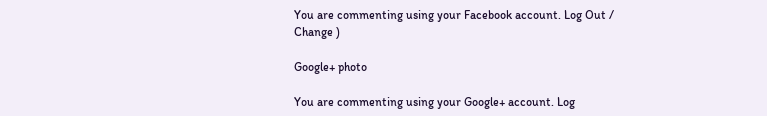You are commenting using your Facebook account. Log Out / Change )

Google+ photo

You are commenting using your Google+ account. Log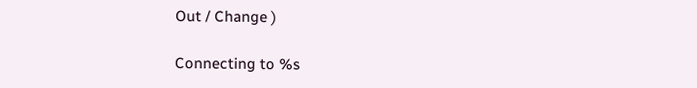Out / Change )

Connecting to %s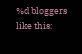%d bloggers like this: